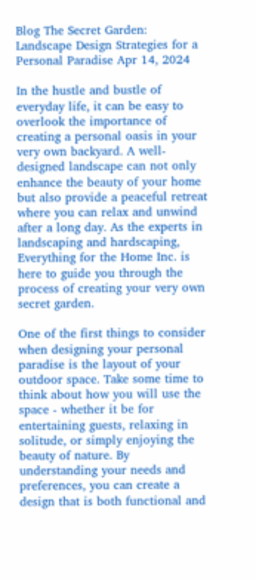Blog The Secret Garden: Landscape Design Strategies for a Personal Paradise Apr 14, 2024

In the hustle and bustle of everyday life, it can be easy to overlook the importance of creating a personal oasis in your very own backyard. A well-designed landscape can not only enhance the beauty of your home but also provide a peaceful retreat where you can relax and unwind after a long day. As the experts in landscaping and hardscaping, Everything for the Home Inc. is here to guide you through the process of creating your very own secret garden.

One of the first things to consider when designing your personal paradise is the layout of your outdoor space. Take some time to think about how you will use the space - whether it be for entertaining guests, relaxing in solitude, or simply enjoying the beauty of nature. By understanding your needs and preferences, you can create a design that is both functional and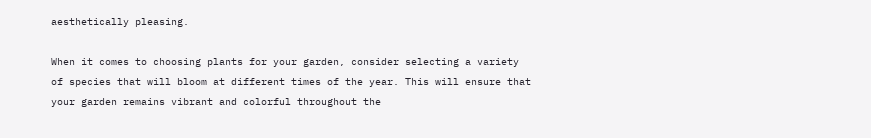aesthetically pleasing.

When it comes to choosing plants for your garden, consider selecting a variety of species that will bloom at different times of the year. This will ensure that your garden remains vibrant and colorful throughout the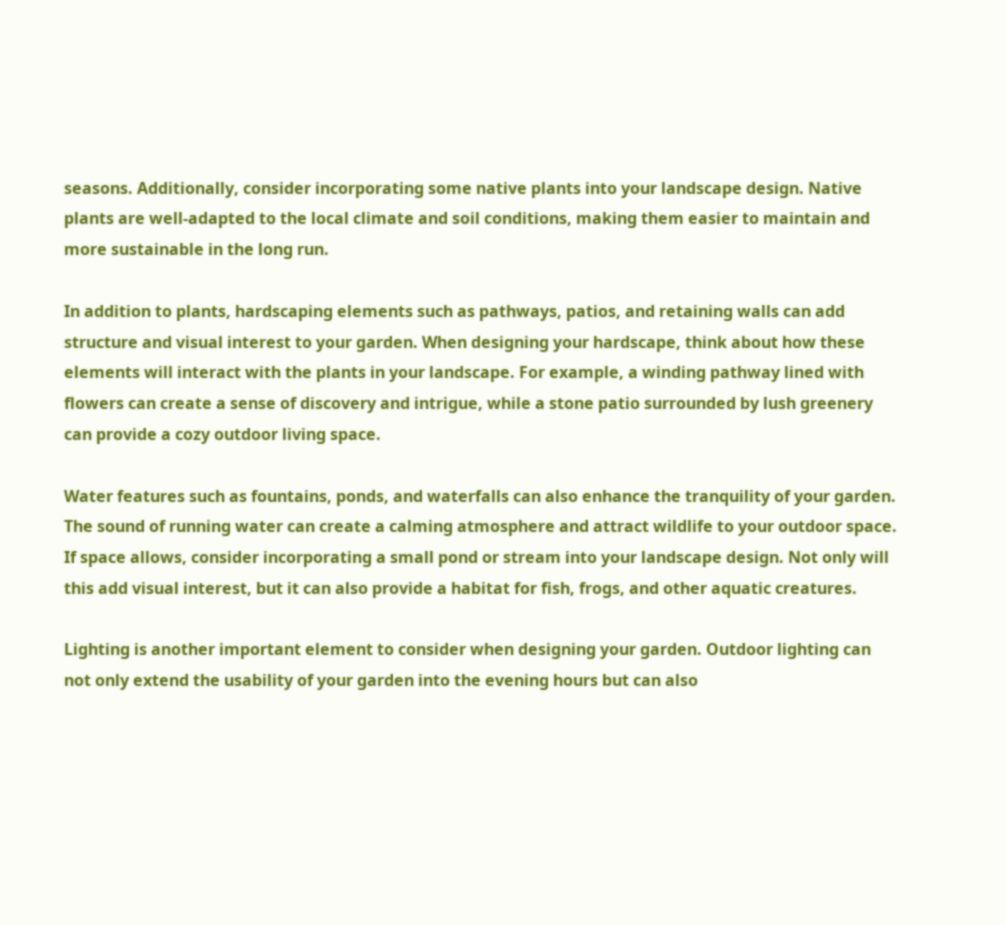seasons. Additionally, consider incorporating some native plants into your landscape design. Native plants are well-adapted to the local climate and soil conditions, making them easier to maintain and more sustainable in the long run.

In addition to plants, hardscaping elements such as pathways, patios, and retaining walls can add structure and visual interest to your garden. When designing your hardscape, think about how these elements will interact with the plants in your landscape. For example, a winding pathway lined with flowers can create a sense of discovery and intrigue, while a stone patio surrounded by lush greenery can provide a cozy outdoor living space.

Water features such as fountains, ponds, and waterfalls can also enhance the tranquility of your garden. The sound of running water can create a calming atmosphere and attract wildlife to your outdoor space. If space allows, consider incorporating a small pond or stream into your landscape design. Not only will this add visual interest, but it can also provide a habitat for fish, frogs, and other aquatic creatures.

Lighting is another important element to consider when designing your garden. Outdoor lighting can not only extend the usability of your garden into the evening hours but can also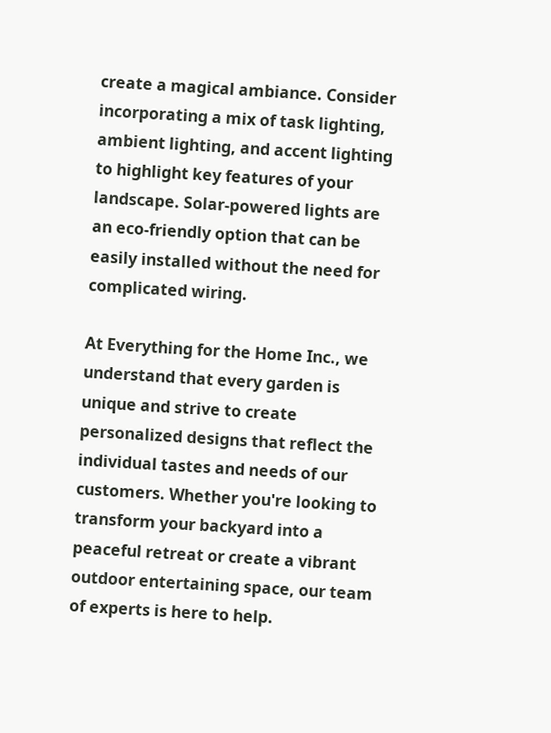create a magical ambiance. Consider incorporating a mix of task lighting, ambient lighting, and accent lighting to highlight key features of your landscape. Solar-powered lights are an eco-friendly option that can be easily installed without the need for complicated wiring.

At Everything for the Home Inc., we understand that every garden is unique and strive to create personalized designs that reflect the individual tastes and needs of our customers. Whether you're looking to transform your backyard into a peaceful retreat or create a vibrant outdoor entertaining space, our team of experts is here to help.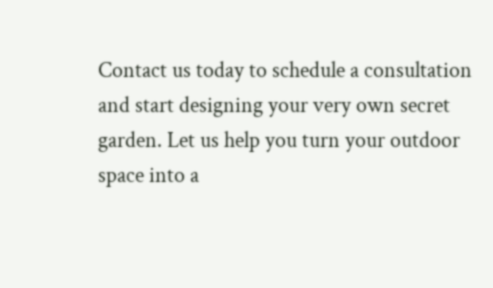Contact us today to schedule a consultation and start designing your very own secret garden. Let us help you turn your outdoor space into a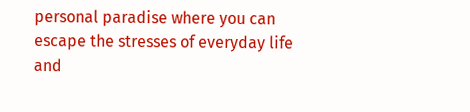personal paradise where you can escape the stresses of everyday life and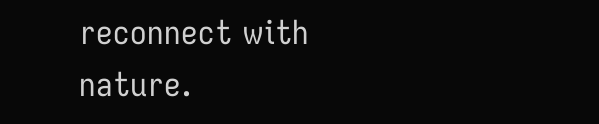reconnect with nature.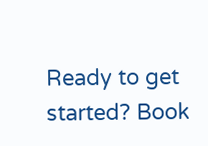Ready to get started? Book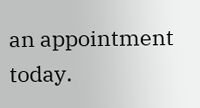an appointment today.